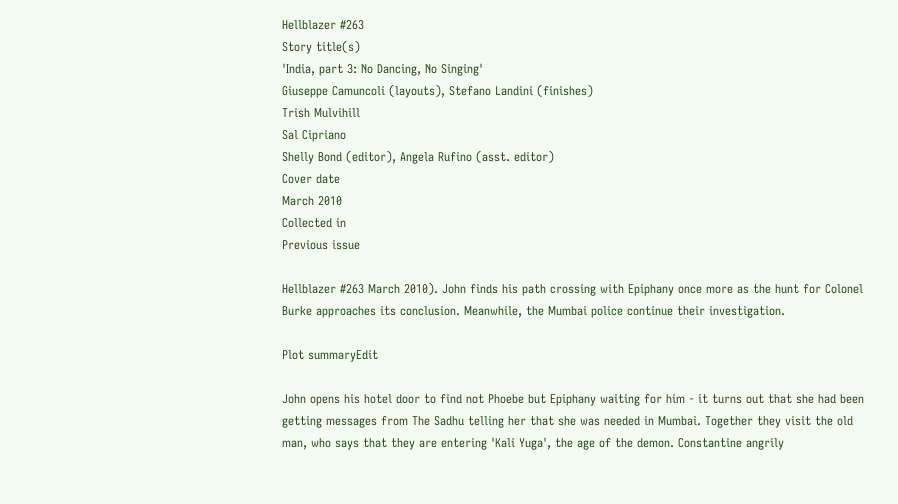Hellblazer #263
Story title(s)
'India, part 3: No Dancing, No Singing'
Giuseppe Camuncoli (layouts), Stefano Landini (finishes)
Trish Mulvihill
Sal Cipriano
Shelly Bond (editor), Angela Rufino (asst. editor)
Cover date
March 2010
Collected in
Previous issue

Hellblazer #263 March 2010). John finds his path crossing with Epiphany once more as the hunt for Colonel Burke approaches its conclusion. Meanwhile, the Mumbai police continue their investigation.

Plot summaryEdit

John opens his hotel door to find not Phoebe but Epiphany waiting for him - it turns out that she had been getting messages from The Sadhu telling her that she was needed in Mumbai. Together they visit the old man, who says that they are entering 'Kali Yuga', the age of the demon. Constantine angrily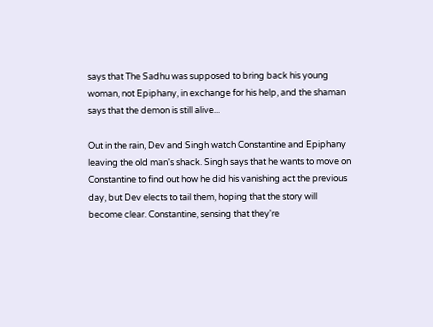says that The Sadhu was supposed to bring back his young woman, not Epiphany, in exchange for his help, and the shaman says that the demon is still alive...

Out in the rain, Dev and Singh watch Constantine and Epiphany leaving the old man's shack. Singh says that he wants to move on Constantine to find out how he did his vanishing act the previous day, but Dev elects to tail them, hoping that the story will become clear. Constantine, sensing that they're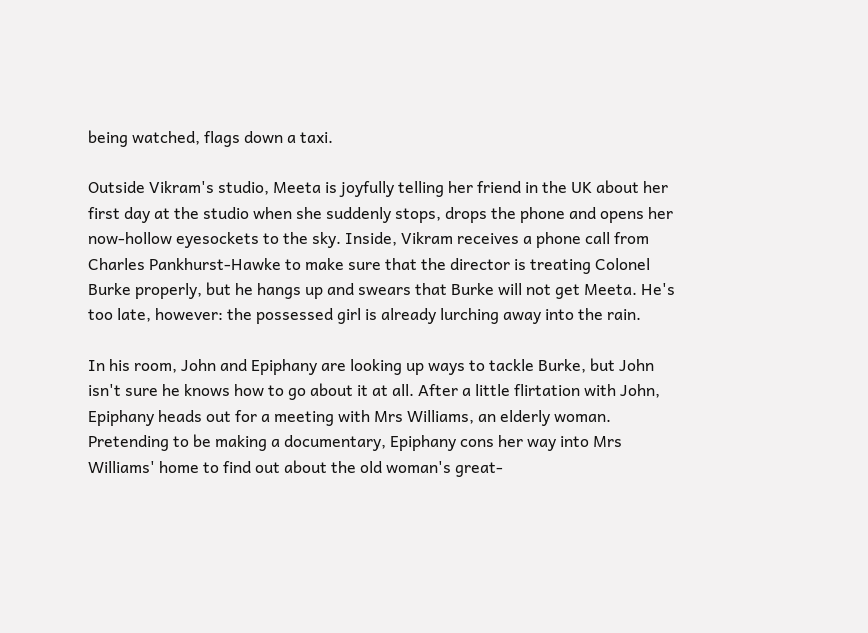being watched, flags down a taxi.

Outside Vikram's studio, Meeta is joyfully telling her friend in the UK about her first day at the studio when she suddenly stops, drops the phone and opens her now-hollow eyesockets to the sky. Inside, Vikram receives a phone call from Charles Pankhurst-Hawke to make sure that the director is treating Colonel Burke properly, but he hangs up and swears that Burke will not get Meeta. He's too late, however: the possessed girl is already lurching away into the rain.

In his room, John and Epiphany are looking up ways to tackle Burke, but John isn't sure he knows how to go about it at all. After a little flirtation with John, Epiphany heads out for a meeting with Mrs Williams, an elderly woman. Pretending to be making a documentary, Epiphany cons her way into Mrs Williams' home to find out about the old woman's great-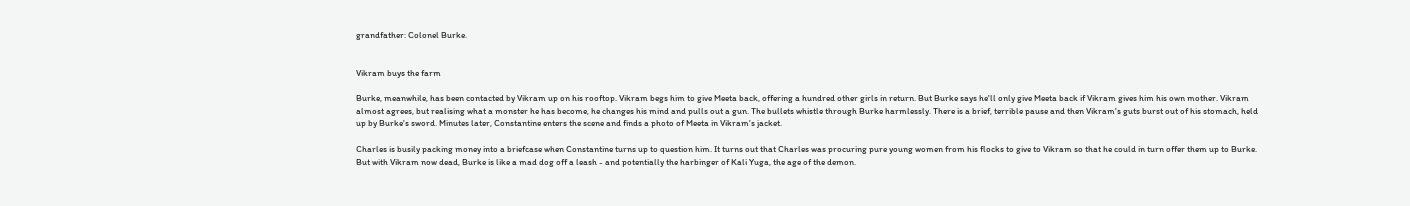grandfather: Colonel Burke.


Vikram buys the farm

Burke, meanwhile, has been contacted by Vikram up on his rooftop. Vikram begs him to give Meeta back, offering a hundred other girls in return. But Burke says he'll only give Meeta back if Vikram gives him his own mother. Vikram almost agrees, but realising what a monster he has become, he changes his mind and pulls out a gun. The bullets whistle through Burke harmlessly. There is a brief, terrible pause and then Vikram's guts burst out of his stomach, held up by Burke's sword. Minutes later, Constantine enters the scene and finds a photo of Meeta in Vikram's jacket.

Charles is busily packing money into a briefcase when Constantine turns up to question him. It turns out that Charles was procuring pure young women from his flocks to give to Vikram so that he could in turn offer them up to Burke. But with Vikram now dead, Burke is like a mad dog off a leash - and potentially the harbinger of Kali Yuga, the age of the demon.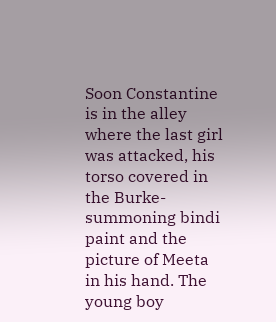Soon Constantine is in the alley where the last girl was attacked, his torso covered in the Burke-summoning bindi paint and the picture of Meeta in his hand. The young boy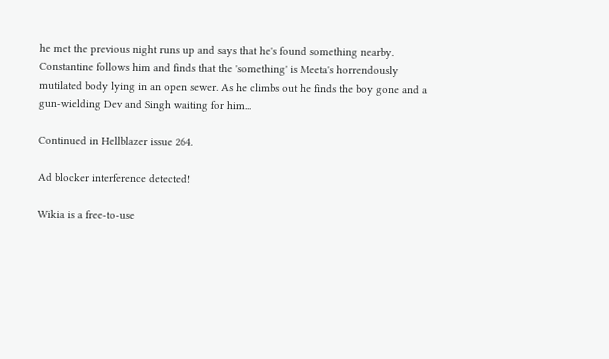he met the previous night runs up and says that he's found something nearby. Constantine follows him and finds that the 'something' is Meeta's horrendously mutilated body lying in an open sewer. As he climbs out he finds the boy gone and a gun-wielding Dev and Singh waiting for him...

Continued in Hellblazer issue 264.

Ad blocker interference detected!

Wikia is a free-to-use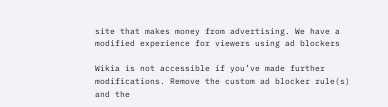site that makes money from advertising. We have a modified experience for viewers using ad blockers

Wikia is not accessible if you’ve made further modifications. Remove the custom ad blocker rule(s) and the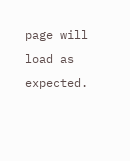page will load as expected.